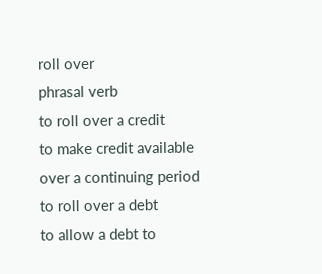roll over
phrasal verb
to roll over a credit
to make credit available over a continuing period
to roll over a debt
to allow a debt to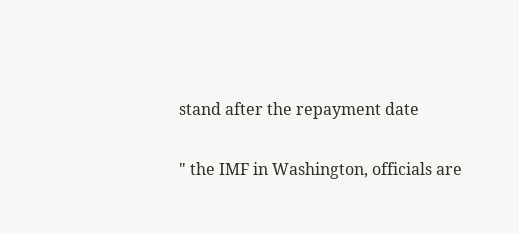stand after the repayment date

" the IMF in Washington, officials are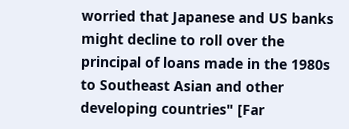worried that Japanese and US banks might decline to roll over the principal of loans made in the 1980s to Southeast Asian and other developing countries" [Far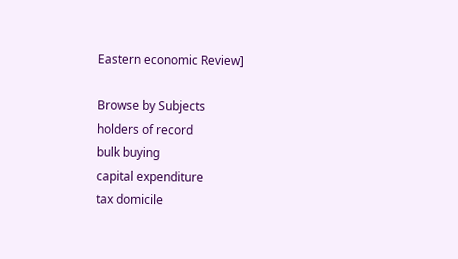Eastern economic Review]

Browse by Subjects
holders of record
bulk buying
capital expenditure
tax domicile